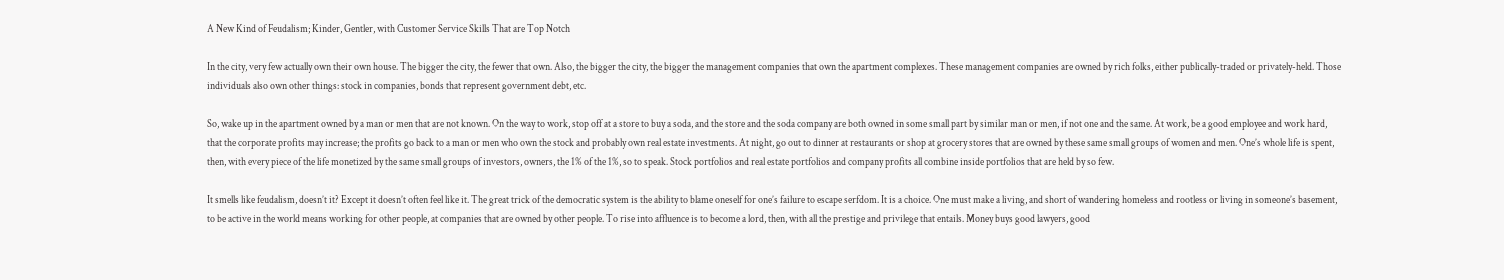A New Kind of Feudalism; Kinder, Gentler, with Customer Service Skills That are Top Notch

In the city, very few actually own their own house. The bigger the city, the fewer that own. Also, the bigger the city, the bigger the management companies that own the apartment complexes. These management companies are owned by rich folks, either publically-traded or privately-held. Those individuals also own other things: stock in companies, bonds that represent government debt, etc.

So, wake up in the apartment owned by a man or men that are not known. On the way to work, stop off at a store to buy a soda, and the store and the soda company are both owned in some small part by similar man or men, if not one and the same. At work, be a good employee and work hard, that the corporate profits may increase; the profits go back to a man or men who own the stock and probably own real estate investments. At night, go out to dinner at restaurants or shop at grocery stores that are owned by these same small groups of women and men. One’s whole life is spent, then, with every piece of the life monetized by the same small groups of investors, owners, the 1% of the 1%, so to speak. Stock portfolios and real estate portfolios and company profits all combine inside portfolios that are held by so few.

It smells like feudalism, doesn’t it? Except it doesn’t often feel like it. The great trick of the democratic system is the ability to blame oneself for one’s failure to escape serfdom. It is a choice. One must make a living, and short of wandering homeless and rootless or living in someone’s basement, to be active in the world means working for other people, at companies that are owned by other people. To rise into affluence is to become a lord, then, with all the prestige and privilege that entails. Money buys good lawyers, good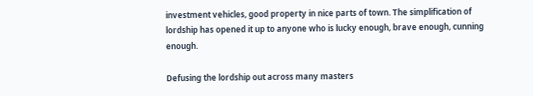investment vehicles, good property in nice parts of town. The simplification of lordship has opened it up to anyone who is lucky enough, brave enough, cunning enough.

Defusing the lordship out across many masters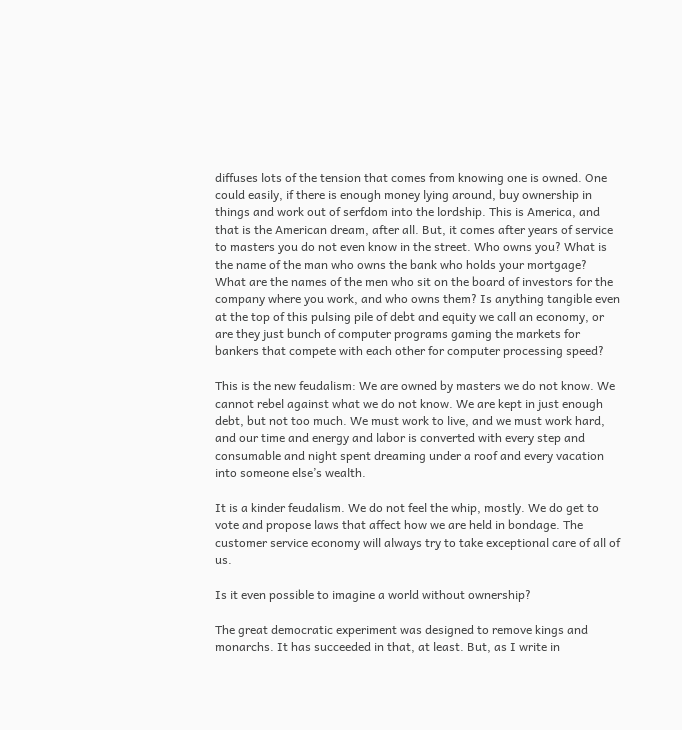diffuses lots of the tension that comes from knowing one is owned. One could easily, if there is enough money lying around, buy ownership in things and work out of serfdom into the lordship. This is America, and that is the American dream, after all. But, it comes after years of service to masters you do not even know in the street. Who owns you? What is the name of the man who owns the bank who holds your mortgage? What are the names of the men who sit on the board of investors for the company where you work, and who owns them? Is anything tangible even at the top of this pulsing pile of debt and equity we call an economy, or are they just bunch of computer programs gaming the markets for bankers that compete with each other for computer processing speed?

This is the new feudalism: We are owned by masters we do not know. We cannot rebel against what we do not know. We are kept in just enough debt, but not too much. We must work to live, and we must work hard, and our time and energy and labor is converted with every step and consumable and night spent dreaming under a roof and every vacation into someone else’s wealth.

It is a kinder feudalism. We do not feel the whip, mostly. We do get to vote and propose laws that affect how we are held in bondage. The customer service economy will always try to take exceptional care of all of us.

Is it even possible to imagine a world without ownership?

The great democratic experiment was designed to remove kings and monarchs. It has succeeded in that, at least. But, as I write in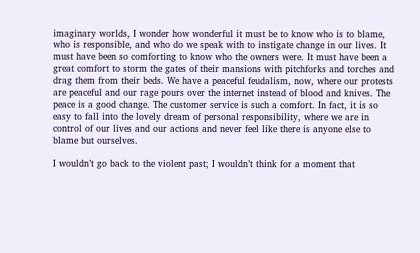imaginary worlds, I wonder how wonderful it must be to know who is to blame, who is responsible, and who do we speak with to instigate change in our lives. It must have been so comforting to know who the owners were. It must have been a great comfort to storm the gates of their mansions with pitchforks and torches and drag them from their beds. We have a peaceful feudalism, now, where our protests are peaceful and our rage pours over the internet instead of blood and knives. The peace is a good change. The customer service is such a comfort. In fact, it is so easy to fall into the lovely dream of personal responsibility, where we are in control of our lives and our actions and never feel like there is anyone else to blame but ourselves.

I wouldn’t go back to the violent past; I wouldn’t think for a moment that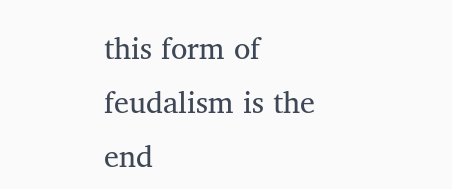this form of feudalism is the end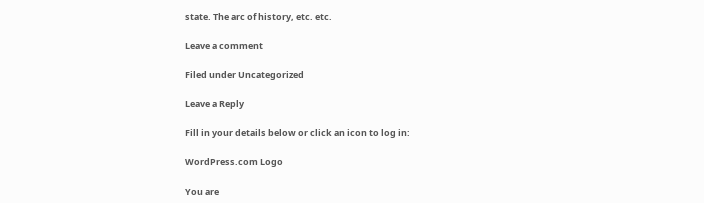state. The arc of history, etc. etc.

Leave a comment

Filed under Uncategorized

Leave a Reply

Fill in your details below or click an icon to log in:

WordPress.com Logo

You are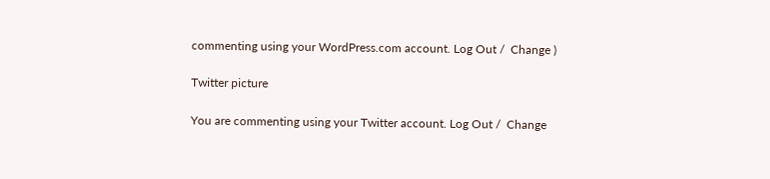commenting using your WordPress.com account. Log Out /  Change )

Twitter picture

You are commenting using your Twitter account. Log Out /  Change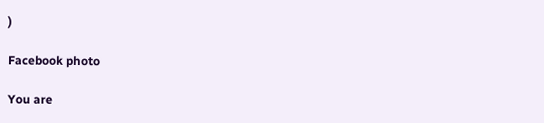)

Facebook photo

You are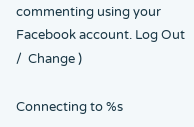commenting using your Facebook account. Log Out /  Change )

Connecting to %s